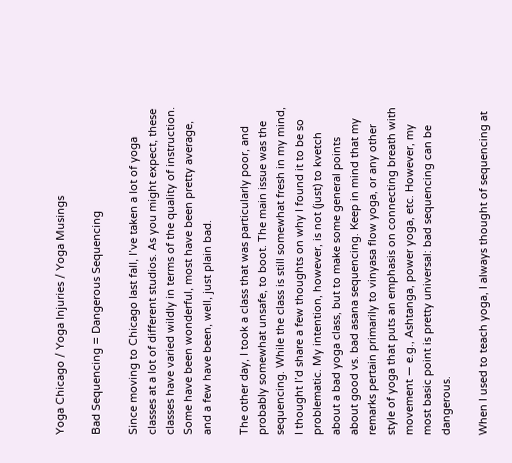Yoga Chicago / Yoga Injuries / Yoga Musings

Bad Sequencing = Dangerous Sequencing

Since moving to Chicago last fall, I’ve taken a lot of yoga classes at a lot of different studios. As you might expect, these classes have varied wildly in terms of the quality of instruction. Some have been wonderful, most have been pretty average, and a few have been, well, just plain bad.

The other day, I took a class that was particularly poor, and probably somewhat unsafe, to boot. The main issue was the sequencing. While the class is still somewhat fresh in my mind, I thought I’d share a few thoughts on why I found it to be so problematic. My intention, however, is not (just) to kvetch about a bad yoga class, but to make some general points about good vs. bad asana sequencing. Keep in mind that my remarks pertain primarily to vinyasa flow yoga, or any other style of yoga that puts an emphasis on connecting breath with movement — e.g., Ashtanga, power yoga, etc. However, my most basic point is pretty universal: bad sequencing can be dangerous.

When I used to teach yoga, I always thought of sequencing at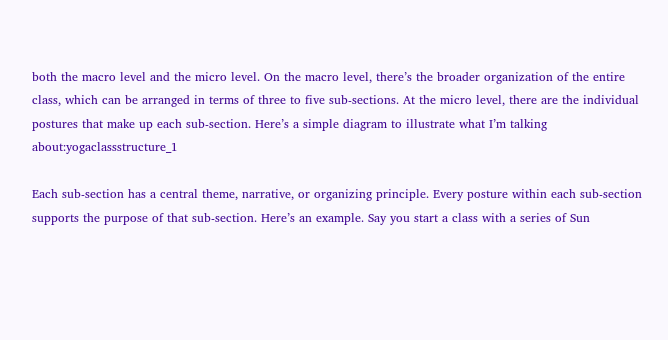both the macro level and the micro level. On the macro level, there’s the broader organization of the entire class, which can be arranged in terms of three to five sub-sections. At the micro level, there are the individual postures that make up each sub-section. Here’s a simple diagram to illustrate what I’m talking about:yogaclassstructure_1

Each sub-section has a central theme, narrative, or organizing principle. Every posture within each sub-section supports the purpose of that sub-section. Here’s an example. Say you start a class with a series of Sun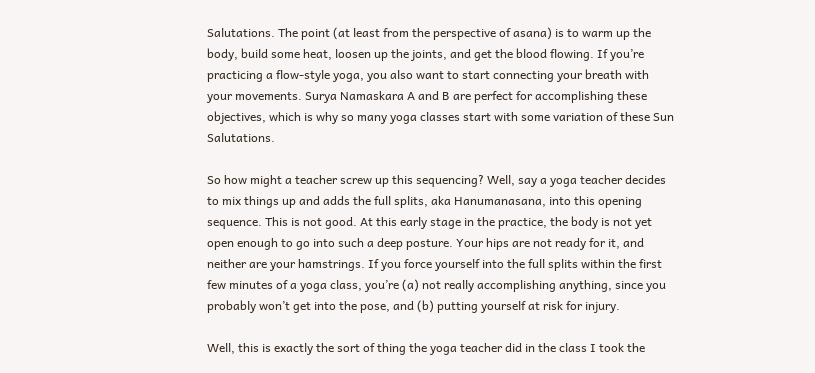Salutations. The point (at least from the perspective of asana) is to warm up the body, build some heat, loosen up the joints, and get the blood flowing. If you’re practicing a flow-style yoga, you also want to start connecting your breath with your movements. Surya Namaskara A and B are perfect for accomplishing these objectives, which is why so many yoga classes start with some variation of these Sun Salutations.

So how might a teacher screw up this sequencing? Well, say a yoga teacher decides to mix things up and adds the full splits, aka Hanumanasana, into this opening sequence. This is not good. At this early stage in the practice, the body is not yet open enough to go into such a deep posture. Your hips are not ready for it, and neither are your hamstrings. If you force yourself into the full splits within the first few minutes of a yoga class, you’re (a) not really accomplishing anything, since you probably won’t get into the pose, and (b) putting yourself at risk for injury.

Well, this is exactly the sort of thing the yoga teacher did in the class I took the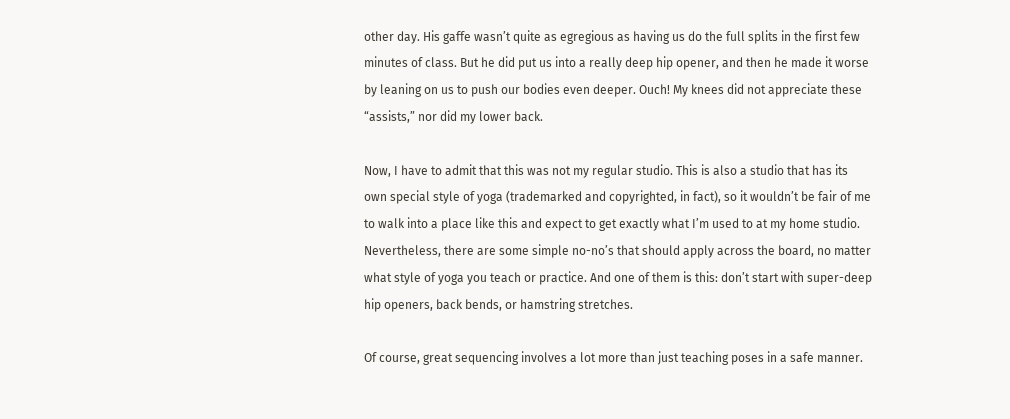other day. His gaffe wasn’t quite as egregious as having us do the full splits in the first few minutes of class. But he did put us into a really deep hip opener, and then he made it worse by leaning on us to push our bodies even deeper. Ouch! My knees did not appreciate these “assists,” nor did my lower back.

Now, I have to admit that this was not my regular studio. This is also a studio that has its own special style of yoga (trademarked and copyrighted, in fact), so it wouldn’t be fair of me to walk into a place like this and expect to get exactly what I’m used to at my home studio. Nevertheless, there are some simple no-no’s that should apply across the board, no matter what style of yoga you teach or practice. And one of them is this: don’t start with super-deep hip openers, back bends, or hamstring stretches.

Of course, great sequencing involves a lot more than just teaching poses in a safe manner.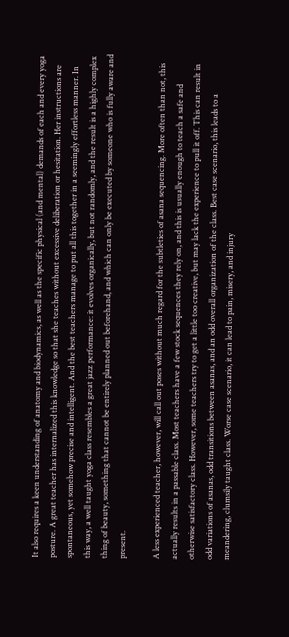It also requires a keen understanding of anatomy and biodynamics, as well as the specific physical (and mental) demands of each and every yoga posture. A great teacher has internalized this knowledge so that she teaches without excessive deliberation or hesitation. Her instructions are spontaneous, yet somehow precise and intelligent. And the best teachers manage to put all this together in a seemingly effortless manner. In this way, a well taught yoga class resembles a great jazz performance: it evolves organically, but not randomly, and the result is a highly complex thing of beauty, something that cannot be entirely planned out beforehand, and which can only be executed by someone who is fully aware and present.

A less experienced teacher, however, will call out poses without much regard for the subtleties of asana sequencing. More often than not, this actually results in a passable class. Most teachers have a few stock sequences they rely on, and this is usually enough to teach a safe and otherwise satisfactory class. However, some teachers try to get a little too creative, but may lack the experience to pull it off. This can result in odd variations of asanas, odd transitions between asanas, and an odd overall organization of the class. Best case scenario, this leads to a meandering, clumsily taught class. Worse case scenario, it can lead to pain, misery, and injury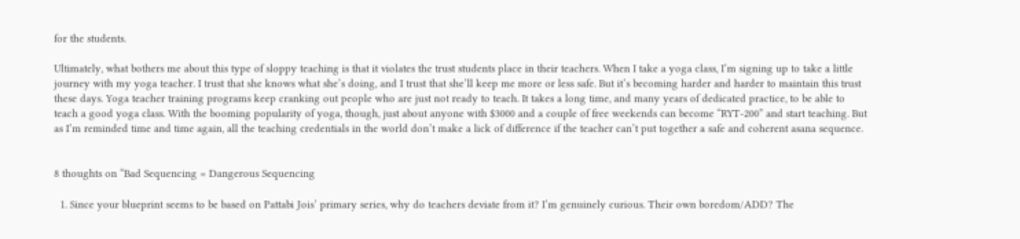for the students.

Ultimately, what bothers me about this type of sloppy teaching is that it violates the trust students place in their teachers. When I take a yoga class, I’m signing up to take a little journey with my yoga teacher. I trust that she knows what she’s doing, and I trust that she’ll keep me more or less safe. But it’s becoming harder and harder to maintain this trust these days. Yoga teacher training programs keep cranking out people who are just not ready to teach. It takes a long time, and many years of dedicated practice, to be able to teach a good yoga class. With the booming popularity of yoga, though, just about anyone with $3000 and a couple of free weekends can become “RYT-200” and start teaching. But as I’m reminded time and time again, all the teaching credentials in the world don’t make a lick of difference if the teacher can’t put together a safe and coherent asana sequence.


8 thoughts on “Bad Sequencing = Dangerous Sequencing

  1. Since your blueprint seems to be based on Pattabi Jois’ primary series, why do teachers deviate from it? I’m genuinely curious. Their own boredom/ADD? The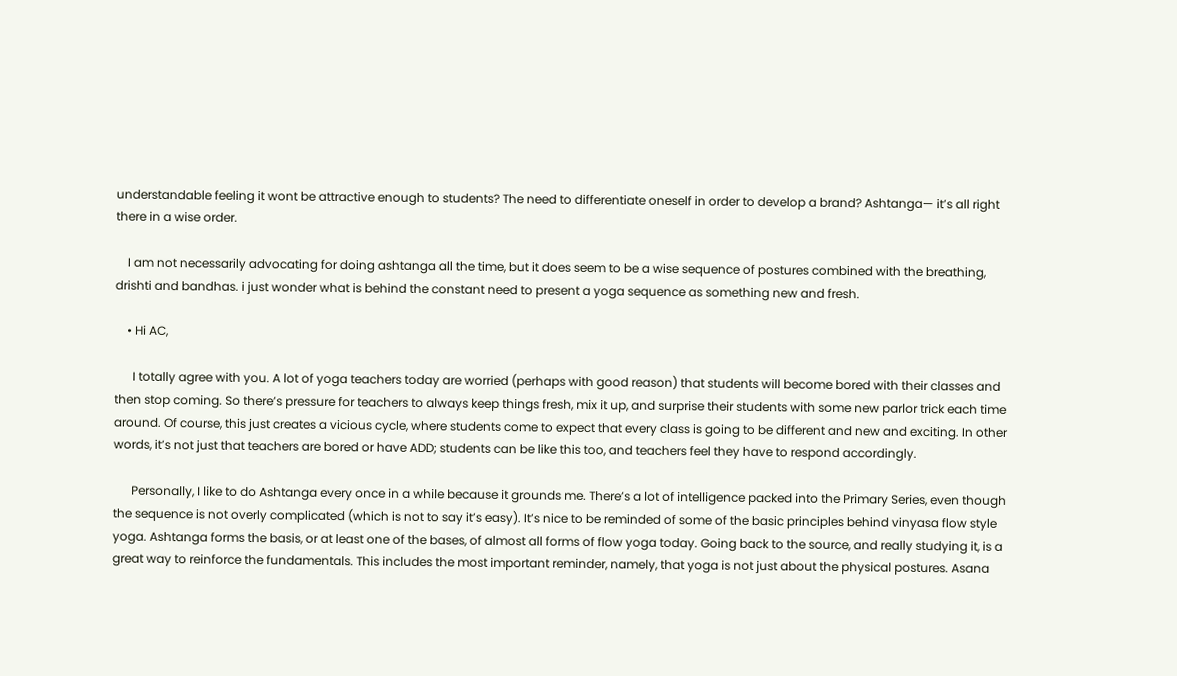understandable feeling it wont be attractive enough to students? The need to differentiate oneself in order to develop a brand? Ashtanga— it’s all right there in a wise order.

    I am not necessarily advocating for doing ashtanga all the time, but it does seem to be a wise sequence of postures combined with the breathing, drishti and bandhas. i just wonder what is behind the constant need to present a yoga sequence as something new and fresh.

    • Hi AC,

      I totally agree with you. A lot of yoga teachers today are worried (perhaps with good reason) that students will become bored with their classes and then stop coming. So there’s pressure for teachers to always keep things fresh, mix it up, and surprise their students with some new parlor trick each time around. Of course, this just creates a vicious cycle, where students come to expect that every class is going to be different and new and exciting. In other words, it’s not just that teachers are bored or have ADD; students can be like this too, and teachers feel they have to respond accordingly.

      Personally, I like to do Ashtanga every once in a while because it grounds me. There’s a lot of intelligence packed into the Primary Series, even though the sequence is not overly complicated (which is not to say it’s easy). It’s nice to be reminded of some of the basic principles behind vinyasa flow style yoga. Ashtanga forms the basis, or at least one of the bases, of almost all forms of flow yoga today. Going back to the source, and really studying it, is a great way to reinforce the fundamentals. This includes the most important reminder, namely, that yoga is not just about the physical postures. Asana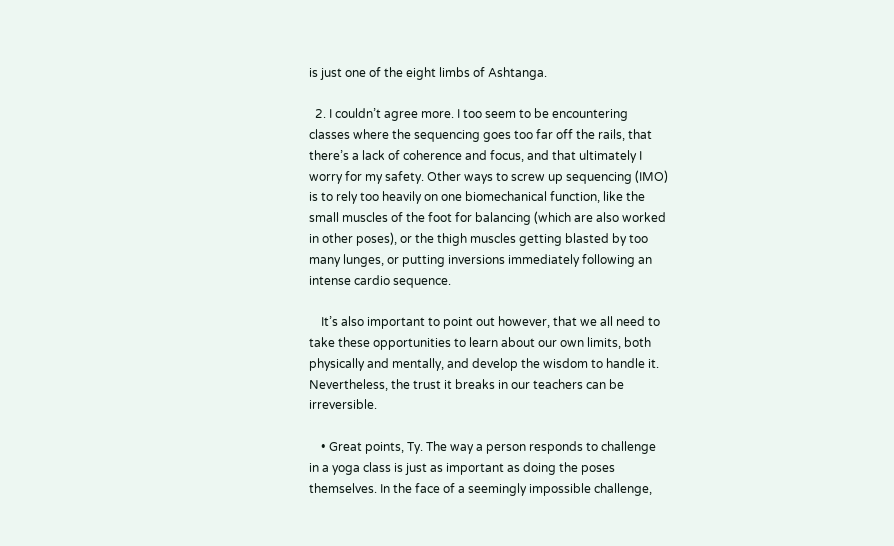is just one of the eight limbs of Ashtanga.

  2. I couldn’t agree more. I too seem to be encountering classes where the sequencing goes too far off the rails, that there’s a lack of coherence and focus, and that ultimately I worry for my safety. Other ways to screw up sequencing (IMO) is to rely too heavily on one biomechanical function, like the small muscles of the foot for balancing (which are also worked in other poses), or the thigh muscles getting blasted by too many lunges, or putting inversions immediately following an intense cardio sequence.

    It’s also important to point out however, that we all need to take these opportunities to learn about our own limits, both physically and mentally, and develop the wisdom to handle it. Nevertheless, the trust it breaks in our teachers can be irreversible.

    • Great points, Ty. The way a person responds to challenge in a yoga class is just as important as doing the poses themselves. In the face of a seemingly impossible challenge,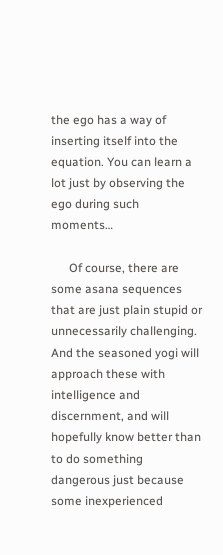the ego has a way of inserting itself into the equation. You can learn a lot just by observing the ego during such moments…

      Of course, there are some asana sequences that are just plain stupid or unnecessarily challenging. And the seasoned yogi will approach these with intelligence and discernment, and will hopefully know better than to do something dangerous just because some inexperienced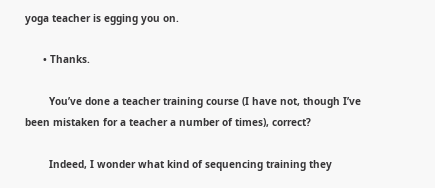yoga teacher is egging you on.

      • Thanks.

        You’ve done a teacher training course (I have not, though I’ve been mistaken for a teacher a number of times), correct?

        Indeed, I wonder what kind of sequencing training they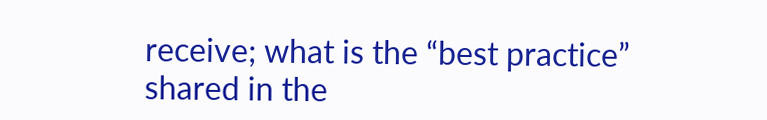receive; what is the “best practice” shared in the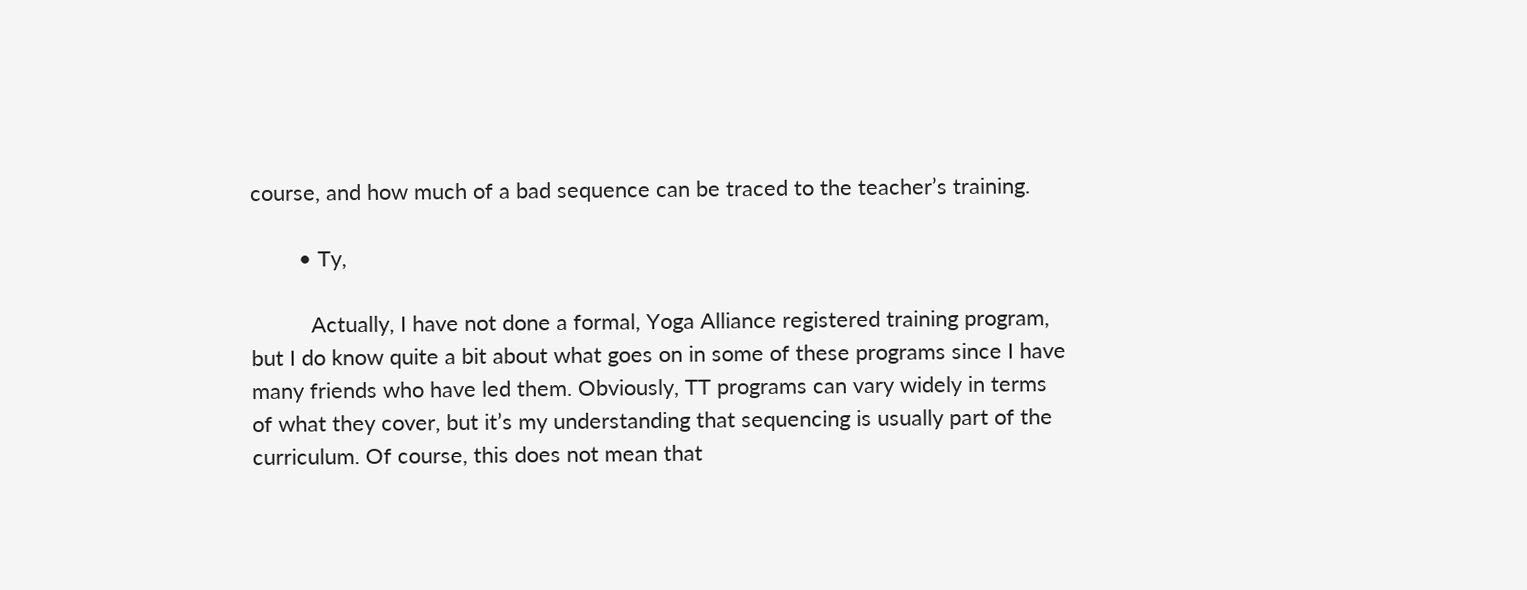course, and how much of a bad sequence can be traced to the teacher’s training.

        • Ty,

          Actually, I have not done a formal, Yoga Alliance registered training program, but I do know quite a bit about what goes on in some of these programs since I have many friends who have led them. Obviously, TT programs can vary widely in terms of what they cover, but it’s my understanding that sequencing is usually part of the curriculum. Of course, this does not mean that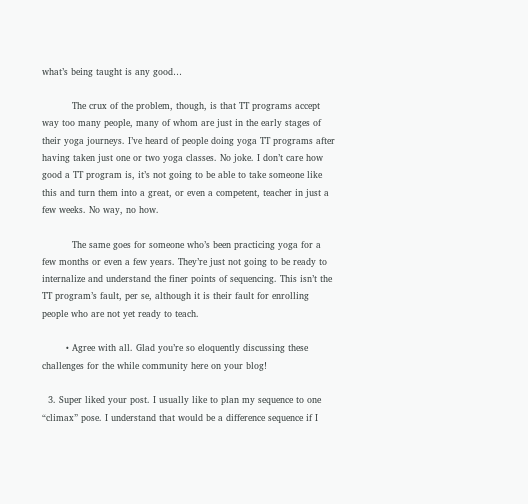what’s being taught is any good…

          The crux of the problem, though, is that TT programs accept way too many people, many of whom are just in the early stages of their yoga journeys. I’ve heard of people doing yoga TT programs after having taken just one or two yoga classes. No joke. I don’t care how good a TT program is, it’s not going to be able to take someone like this and turn them into a great, or even a competent, teacher in just a few weeks. No way, no how.

          The same goes for someone who’s been practicing yoga for a few months or even a few years. They’re just not going to be ready to internalize and understand the finer points of sequencing. This isn’t the TT program’s fault, per se, although it is their fault for enrolling people who are not yet ready to teach.

        • Agree with all. Glad you’re so eloquently discussing these challenges for the while community here on your blog!

  3. Super liked your post. I usually like to plan my sequence to one “climax” pose. I understand that would be a difference sequence if I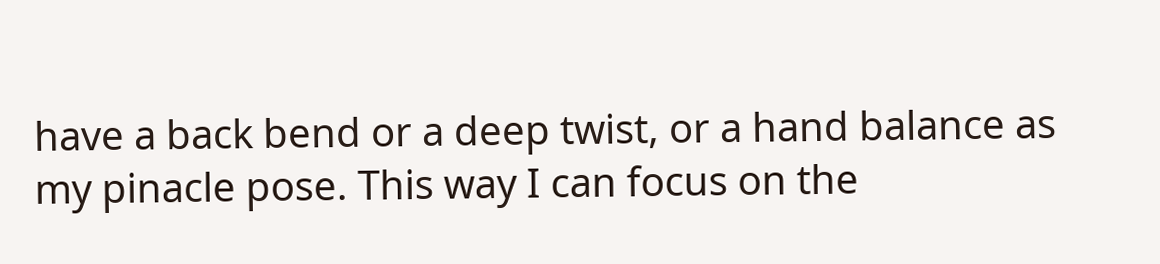have a back bend or a deep twist, or a hand balance as my pinacle pose. This way I can focus on the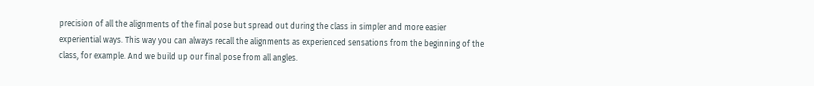precision of all the alignments of the final pose but spread out during the class in simpler and more easier experiential ways. This way you can always recall the alignments as experienced sensations from the beginning of the class, for example. And we build up our final pose from all angles.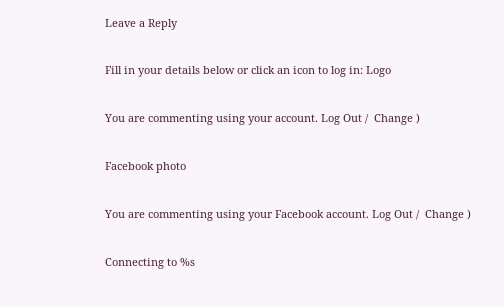Leave a Reply

Fill in your details below or click an icon to log in: Logo

You are commenting using your account. Log Out /  Change )

Facebook photo

You are commenting using your Facebook account. Log Out /  Change )

Connecting to %s